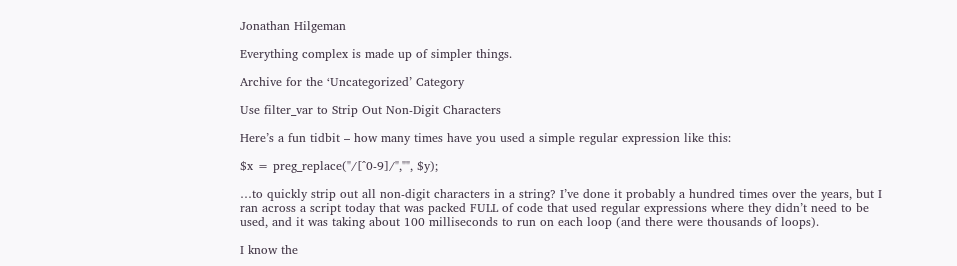Jonathan Hilgeman

Everything complex is made up of simpler things.

Archive for the ‘Uncategorized’ Category

Use filter_var to Strip Out Non-Digit Characters

Here’s a fun tidbit – how many times have you used a simple regular expression like this:

$x = preg_replace("/[^0-9]/","", $y);

…to quickly strip out all non-digit characters in a string? I’ve done it probably a hundred times over the years, but I ran across a script today that was packed FULL of code that used regular expressions where they didn’t need to be used, and it was taking about 100 milliseconds to run on each loop (and there were thousands of loops).

I know the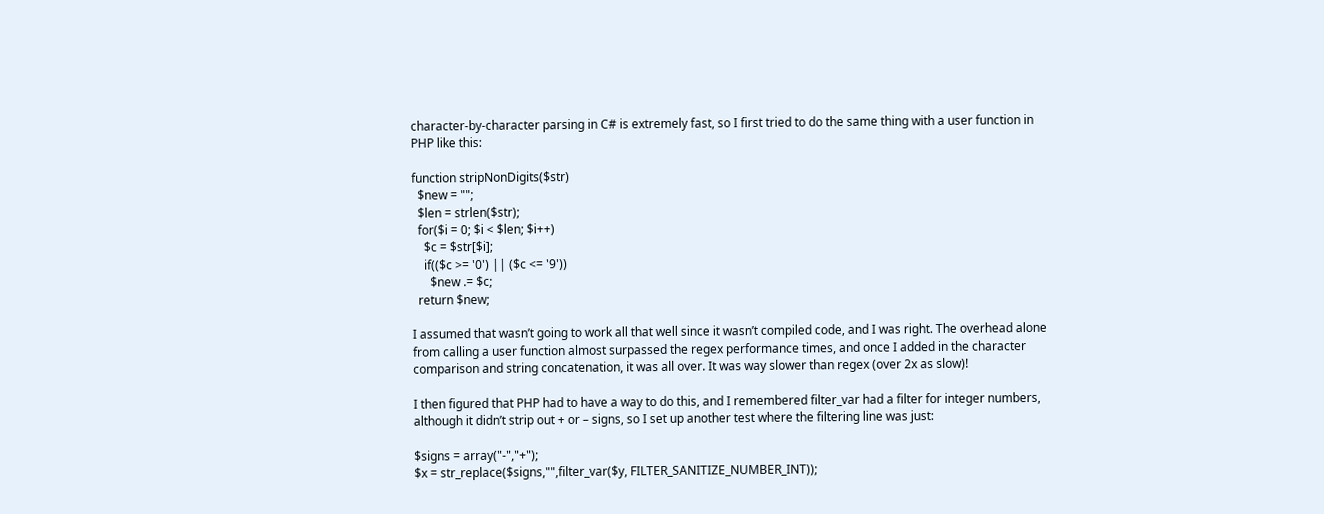character-by-character parsing in C# is extremely fast, so I first tried to do the same thing with a user function in PHP like this:

function stripNonDigits($str)
  $new = "";
  $len = strlen($str);
  for($i = 0; $i < $len; $i++)
    $c = $str[$i];
    if(($c >= '0') || ($c <= '9'))
      $new .= $c;
  return $new;

I assumed that wasn’t going to work all that well since it wasn’t compiled code, and I was right. The overhead alone from calling a user function almost surpassed the regex performance times, and once I added in the character comparison and string concatenation, it was all over. It was way slower than regex (over 2x as slow)!

I then figured that PHP had to have a way to do this, and I remembered filter_var had a filter for integer numbers, although it didn’t strip out + or – signs, so I set up another test where the filtering line was just:

$signs = array("-","+");
$x = str_replace($signs,"",filter_var($y, FILTER_SANITIZE_NUMBER_INT));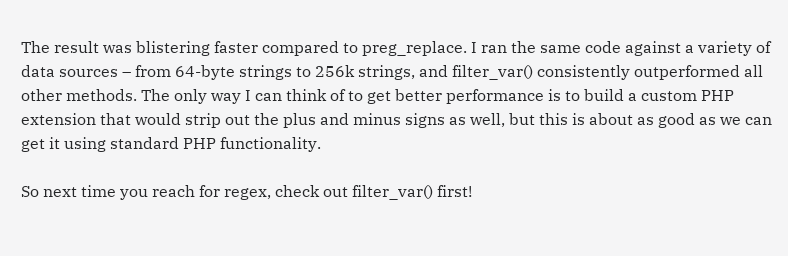The result was blistering faster compared to preg_replace. I ran the same code against a variety of data sources – from 64-byte strings to 256k strings, and filter_var() consistently outperformed all other methods. The only way I can think of to get better performance is to build a custom PHP extension that would strip out the plus and minus signs as well, but this is about as good as we can get it using standard PHP functionality.

So next time you reach for regex, check out filter_var() first!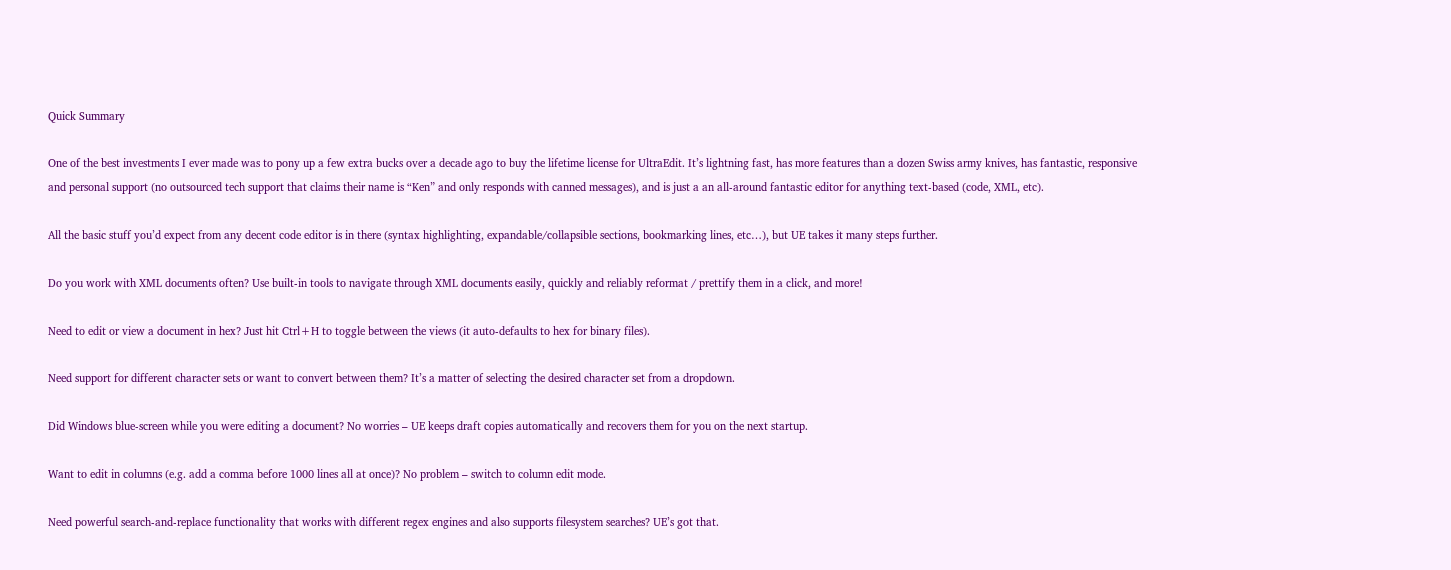Quick Summary

One of the best investments I ever made was to pony up a few extra bucks over a decade ago to buy the lifetime license for UltraEdit. It’s lightning fast, has more features than a dozen Swiss army knives, has fantastic, responsive and personal support (no outsourced tech support that claims their name is “Ken” and only responds with canned messages), and is just a an all-around fantastic editor for anything text-based (code, XML, etc).

All the basic stuff you’d expect from any decent code editor is in there (syntax highlighting, expandable/collapsible sections, bookmarking lines, etc…), but UE takes it many steps further.

Do you work with XML documents often? Use built-in tools to navigate through XML documents easily, quickly and reliably reformat / prettify them in a click, and more!

Need to edit or view a document in hex? Just hit Ctrl+H to toggle between the views (it auto-defaults to hex for binary files).

Need support for different character sets or want to convert between them? It’s a matter of selecting the desired character set from a dropdown.

Did Windows blue-screen while you were editing a document? No worries – UE keeps draft copies automatically and recovers them for you on the next startup.

Want to edit in columns (e.g. add a comma before 1000 lines all at once)? No problem – switch to column edit mode.

Need powerful search-and-replace functionality that works with different regex engines and also supports filesystem searches? UE’s got that.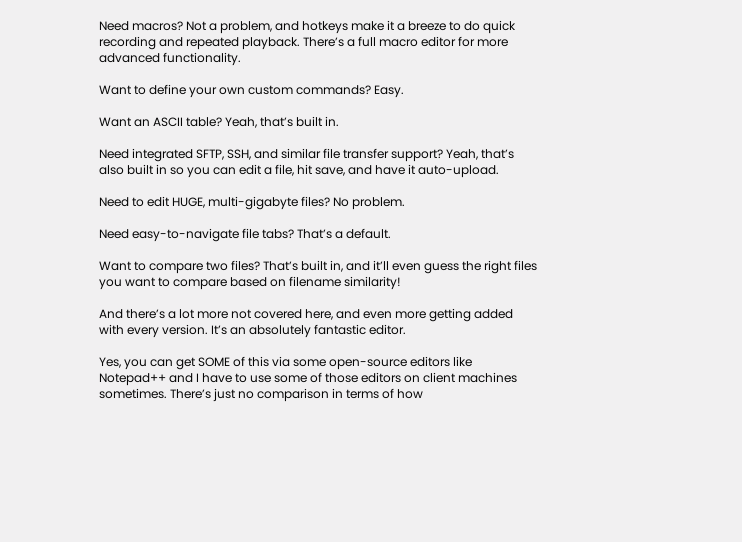Need macros? Not a problem, and hotkeys make it a breeze to do quick recording and repeated playback. There’s a full macro editor for more advanced functionality.

Want to define your own custom commands? Easy.

Want an ASCII table? Yeah, that’s built in.

Need integrated SFTP, SSH, and similar file transfer support? Yeah, that’s also built in so you can edit a file, hit save, and have it auto-upload.

Need to edit HUGE, multi-gigabyte files? No problem.

Need easy-to-navigate file tabs? That’s a default.

Want to compare two files? That’s built in, and it’ll even guess the right files you want to compare based on filename similarity!

And there’s a lot more not covered here, and even more getting added with every version. It’s an absolutely fantastic editor.

Yes, you can get SOME of this via some open-source editors like Notepad++ and I have to use some of those editors on client machines sometimes. There’s just no comparison in terms of how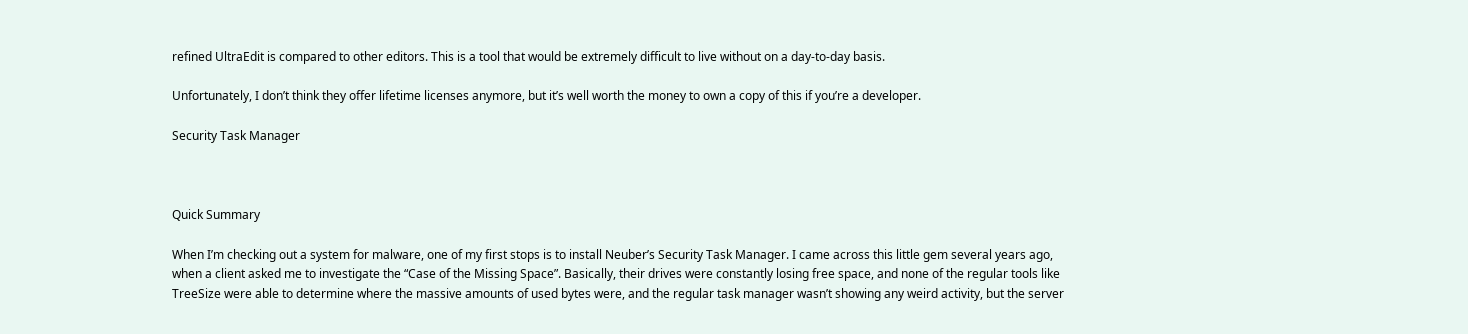refined UltraEdit is compared to other editors. This is a tool that would be extremely difficult to live without on a day-to-day basis.

Unfortunately, I don’t think they offer lifetime licenses anymore, but it’s well worth the money to own a copy of this if you’re a developer.

Security Task Manager



Quick Summary

When I’m checking out a system for malware, one of my first stops is to install Neuber’s Security Task Manager. I came across this little gem several years ago, when a client asked me to investigate the “Case of the Missing Space”. Basically, their drives were constantly losing free space, and none of the regular tools like TreeSize were able to determine where the massive amounts of used bytes were, and the regular task manager wasn’t showing any weird activity, but the server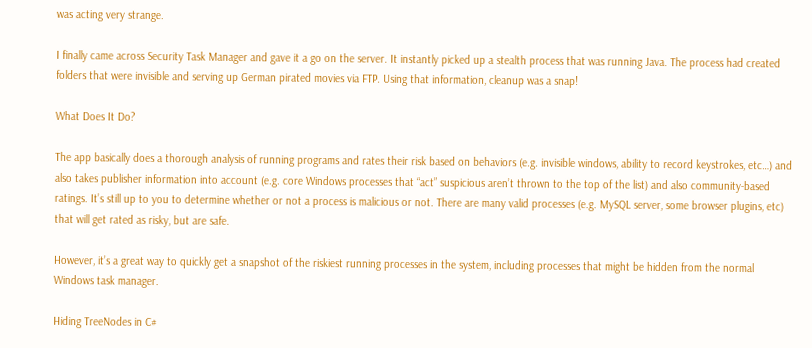was acting very strange.

I finally came across Security Task Manager and gave it a go on the server. It instantly picked up a stealth process that was running Java. The process had created folders that were invisible and serving up German pirated movies via FTP. Using that information, cleanup was a snap!

What Does It Do?

The app basically does a thorough analysis of running programs and rates their risk based on behaviors (e.g. invisible windows, ability to record keystrokes, etc…) and also takes publisher information into account (e.g. core Windows processes that “act” suspicious aren’t thrown to the top of the list) and also community-based ratings. It’s still up to you to determine whether or not a process is malicious or not. There are many valid processes (e.g. MySQL server, some browser plugins, etc) that will get rated as risky, but are safe.

However, it’s a great way to quickly get a snapshot of the riskiest running processes in the system, including processes that might be hidden from the normal Windows task manager.

Hiding TreeNodes in C#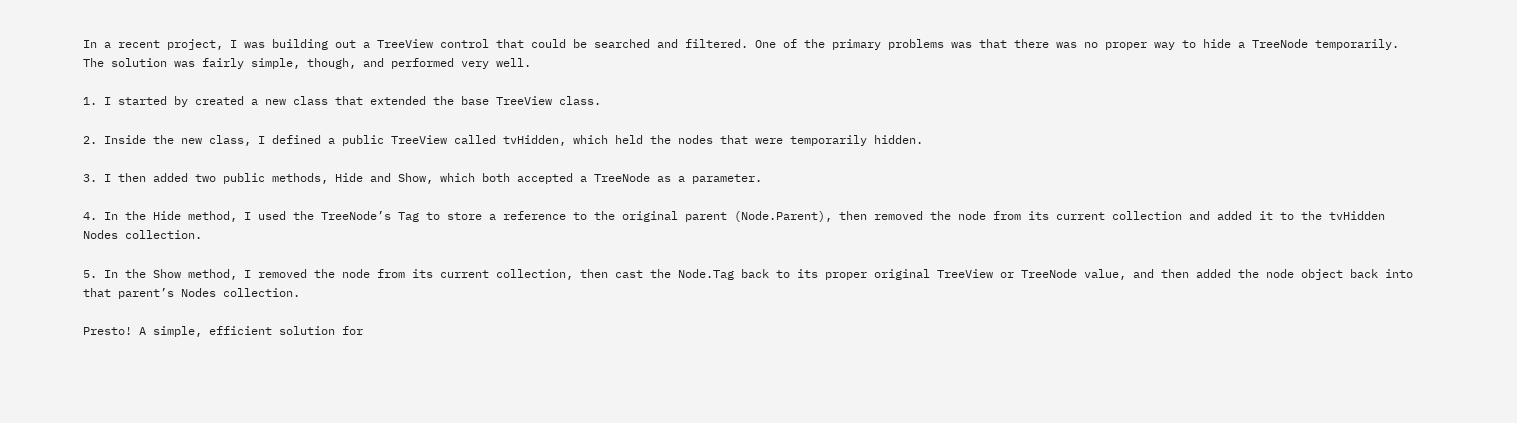In a recent project, I was building out a TreeView control that could be searched and filtered. One of the primary problems was that there was no proper way to hide a TreeNode temporarily. The solution was fairly simple, though, and performed very well.

1. I started by created a new class that extended the base TreeView class.

2. Inside the new class, I defined a public TreeView called tvHidden, which held the nodes that were temporarily hidden.

3. I then added two public methods, Hide and Show, which both accepted a TreeNode as a parameter.

4. In the Hide method, I used the TreeNode’s Tag to store a reference to the original parent (Node.Parent), then removed the node from its current collection and added it to the tvHidden Nodes collection.

5. In the Show method, I removed the node from its current collection, then cast the Node.Tag back to its proper original TreeView or TreeNode value, and then added the node object back into that parent’s Nodes collection.

Presto! A simple, efficient solution for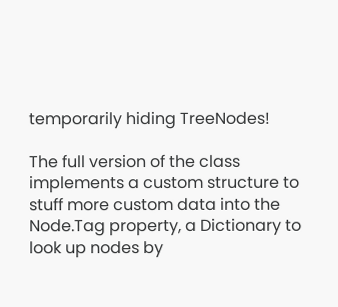temporarily hiding TreeNodes!

The full version of the class implements a custom structure to stuff more custom data into the Node.Tag property, a Dictionary to look up nodes by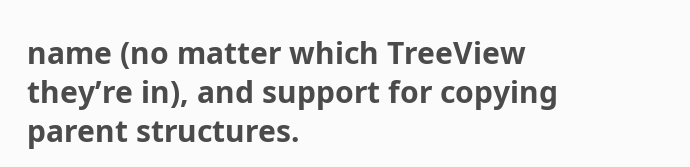name (no matter which TreeView they’re in), and support for copying parent structures.